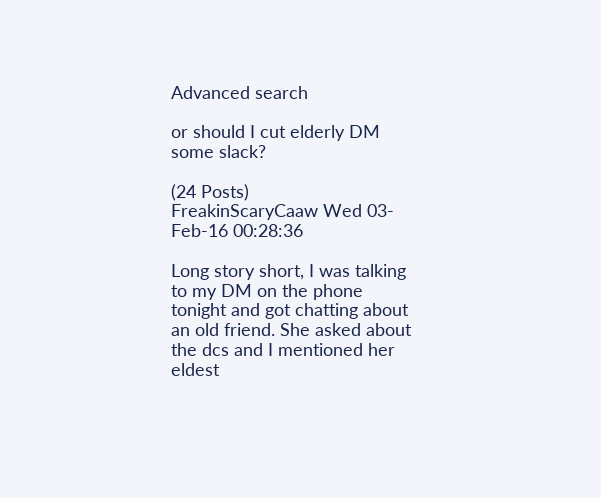Advanced search

or should I cut elderly DM some slack?

(24 Posts)
FreakinScaryCaaw Wed 03-Feb-16 00:28:36

Long story short, I was talking to my DM on the phone tonight and got chatting about an old friend. She asked about the dcs and I mentioned her eldest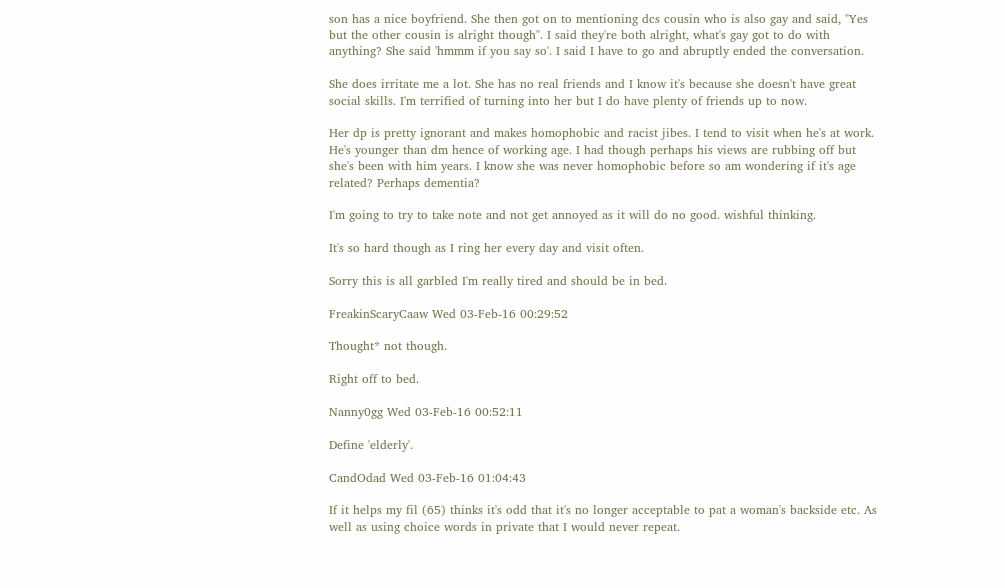son has a nice boyfriend. She then got on to mentioning dcs cousin who is also gay and said, "Yes but the other cousin is alright though". I said they're both alright, what's gay got to do with anything? She said 'hmmm if you say so'. I said I have to go and abruptly ended the conversation.

She does irritate me a lot. She has no real friends and I know it's because she doesn't have great social skills. I'm terrified of turning into her but I do have plenty of friends up to now.

Her dp is pretty ignorant and makes homophobic and racist jibes. I tend to visit when he's at work. He's younger than dm hence of working age. I had though perhaps his views are rubbing off but she's been with him years. I know she was never homophobic before so am wondering if it's age related? Perhaps dementia?

I'm going to try to take note and not get annoyed as it will do no good. wishful thinking.

It's so hard though as I ring her every day and visit often.

Sorry this is all garbled I'm really tired and should be in bed.

FreakinScaryCaaw Wed 03-Feb-16 00:29:52

Thought* not though.

Right off to bed.

Nanny0gg Wed 03-Feb-16 00:52:11

Define 'elderly'.

CandOdad Wed 03-Feb-16 01:04:43

If it helps my fil (65) thinks it's odd that it's no longer acceptable to pat a woman's backside etc. As well as using choice words in private that I would never repeat.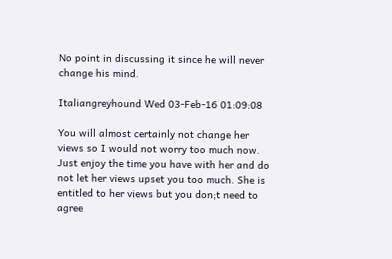No point in discussing it since he will never change his mind.

Italiangreyhound Wed 03-Feb-16 01:09:08

You will almost certainly not change her views so I would not worry too much now. Just enjoy the time you have with her and do not let her views upset you too much. She is entitled to her views but you don;t need to agree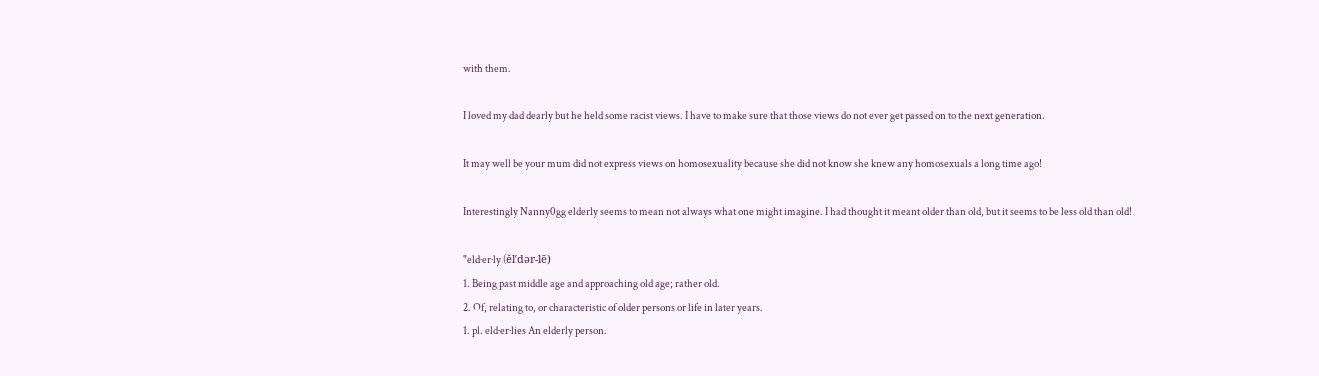with them.

I loved my dad dearly but he held some racist views. I have to make sure that those views do not ever get passed on to the next generation.

It may well be your mum did not express views on homosexuality because she did not know she knew any homosexuals a long time ago!

Interestingly Nanny0gg elderly seems to mean not always what one might imagine. I had thought it meant older than old, but it seems to be less old than old!

"eld·er·ly (ĕl′dər-lē)
1. Being past middle age and approaching old age; rather old.
2. Of, relating to, or characteristic of older persons or life in later years.
1. pl. eld·er·lies An elderly person.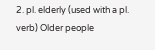2. pl. elderly (used with a pl. verb) Older people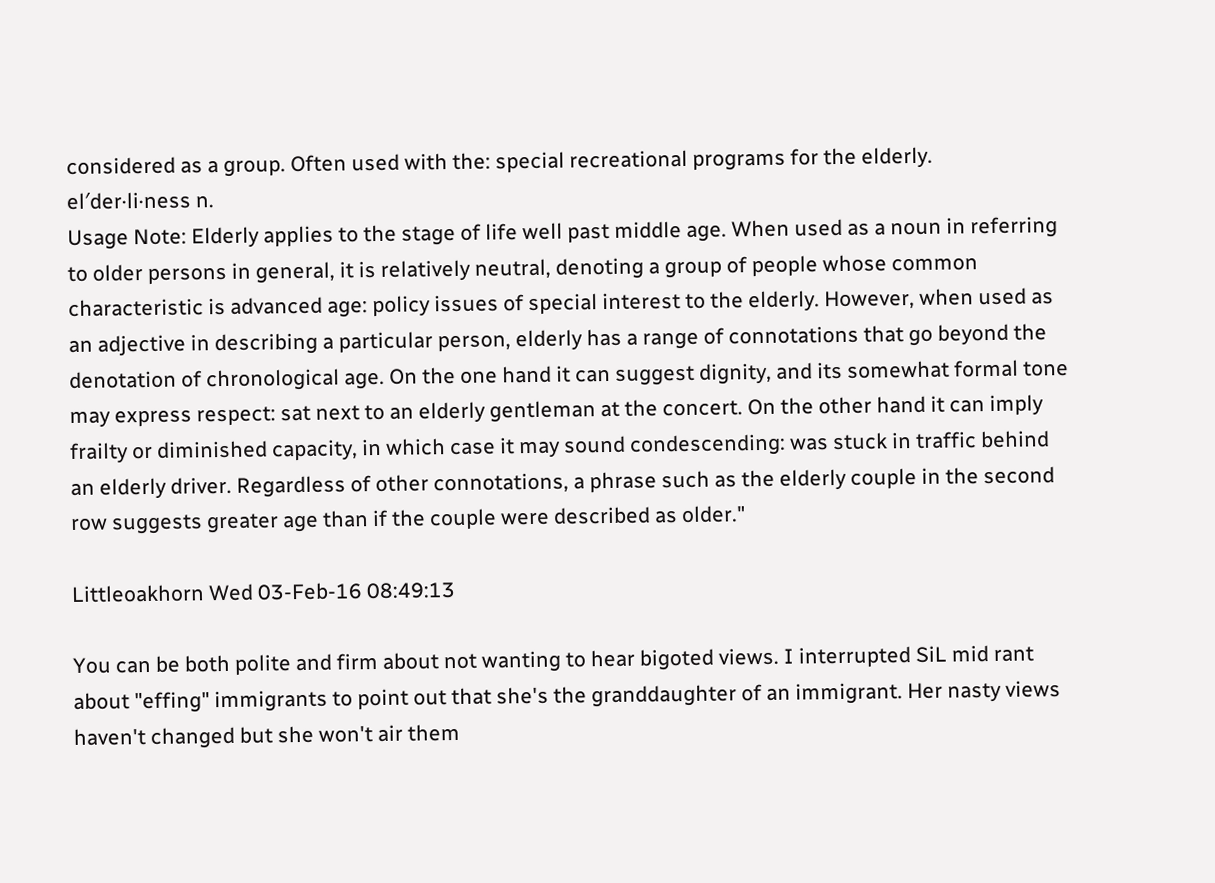considered as a group. Often used with the: special recreational programs for the elderly.
el′der·li·ness n.
Usage Note: Elderly applies to the stage of life well past middle age. When used as a noun in referring to older persons in general, it is relatively neutral, denoting a group of people whose common characteristic is advanced age: policy issues of special interest to the elderly. However, when used as an adjective in describing a particular person, elderly has a range of connotations that go beyond the denotation of chronological age. On the one hand it can suggest dignity, and its somewhat formal tone may express respect: sat next to an elderly gentleman at the concert. On the other hand it can imply frailty or diminished capacity, in which case it may sound condescending: was stuck in traffic behind an elderly driver. Regardless of other connotations, a phrase such as the elderly couple in the second row suggests greater age than if the couple were described as older."

Littleoakhorn Wed 03-Feb-16 08:49:13

You can be both polite and firm about not wanting to hear bigoted views. I interrupted SiL mid rant about "effing" immigrants to point out that she's the granddaughter of an immigrant. Her nasty views haven't changed but she won't air them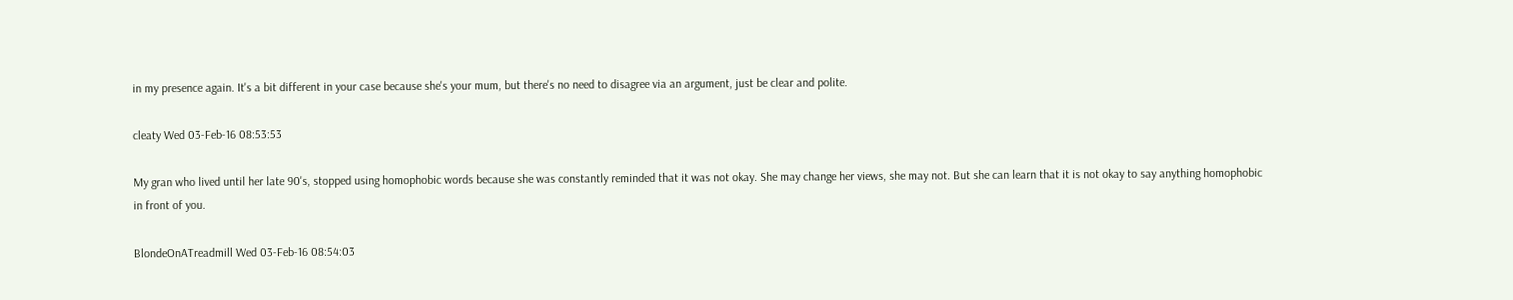in my presence again. It's a bit different in your case because she's your mum, but there's no need to disagree via an argument, just be clear and polite.

cleaty Wed 03-Feb-16 08:53:53

My gran who lived until her late 90's, stopped using homophobic words because she was constantly reminded that it was not okay. She may change her views, she may not. But she can learn that it is not okay to say anything homophobic in front of you.

BlondeOnATreadmill Wed 03-Feb-16 08:54:03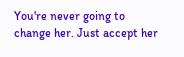You're never going to change her. Just accept her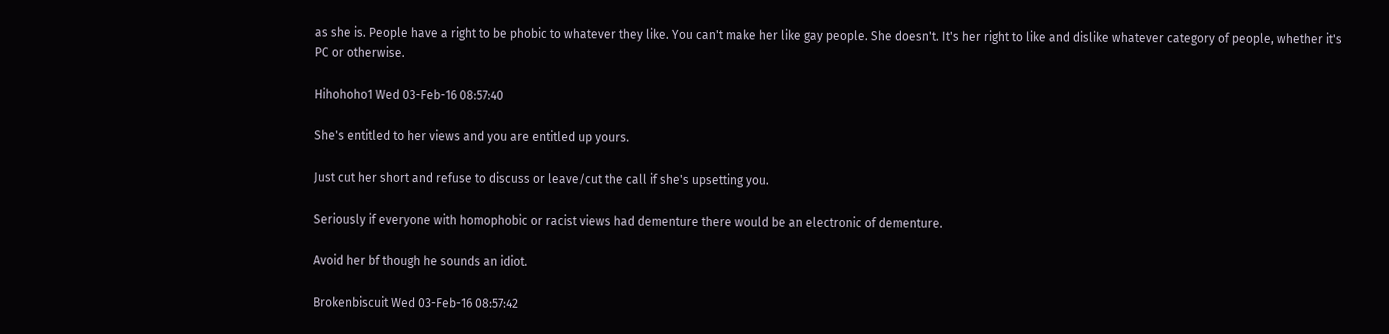as she is. People have a right to be phobic to whatever they like. You can't make her like gay people. She doesn't. It's her right to like and dislike whatever category of people, whether it's PC or otherwise.

Hihohoho1 Wed 03-Feb-16 08:57:40

She's entitled to her views and you are entitled up yours.

Just cut her short and refuse to discuss or leave/cut the call if she's upsetting you.

Seriously if everyone with homophobic or racist views had dementure there would be an electronic of dementure.

Avoid her bf though he sounds an idiot.

Brokenbiscuit Wed 03-Feb-16 08:57:42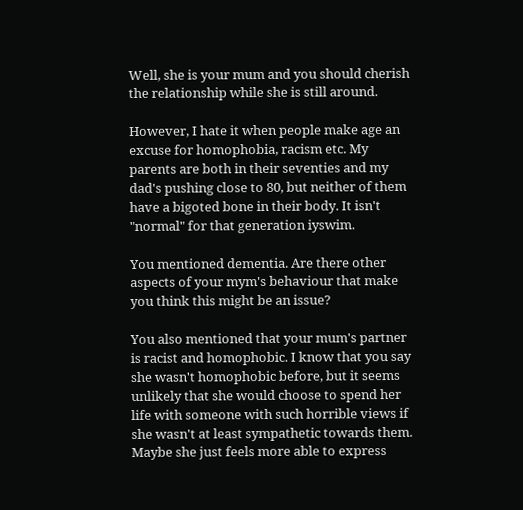Well, she is your mum and you should cherish the relationship while she is still around.

However, I hate it when people make age an excuse for homophobia, racism etc. My parents are both in their seventies and my dad's pushing close to 80, but neither of them have a bigoted bone in their body. It isn't "normal" for that generation iyswim.

You mentioned dementia. Are there other aspects of your mym's behaviour that make you think this might be an issue?

You also mentioned that your mum's partner is racist and homophobic. I know that you say she wasn't homophobic before, but it seems unlikely that she would choose to spend her life with someone with such horrible views if she wasn't at least sympathetic towards them. Maybe she just feels more able to express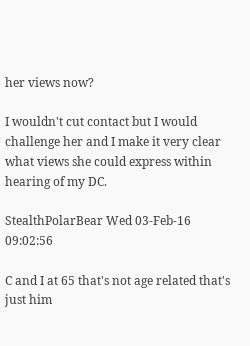her views now?

I wouldn't cut contact but I would challenge her and I make it very clear what views she could express within hearing of my DC.

StealthPolarBear Wed 03-Feb-16 09:02:56

C and I at 65 that's not age related that's just him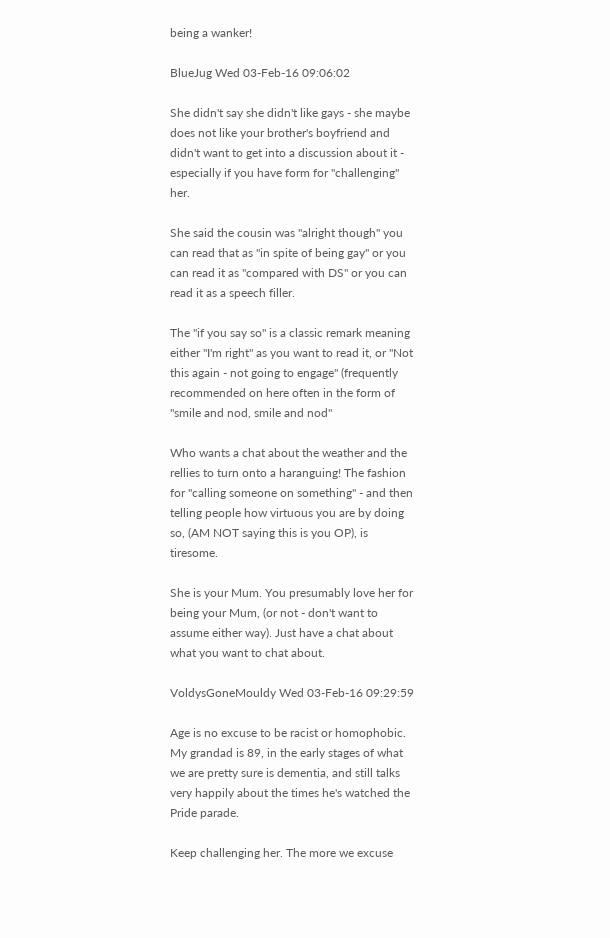being a wanker!

BlueJug Wed 03-Feb-16 09:06:02

She didn't say she didn't like gays - she maybe does not like your brother's boyfriend and didn't want to get into a discussion about it - especially if you have form for "challenging" her.

She said the cousin was "alright though" you can read that as "in spite of being gay" or you can read it as "compared with DS" or you can read it as a speech filler.

The "if you say so" is a classic remark meaning either "I'm right" as you want to read it, or "Not this again - not going to engage" (frequently recommended on here often in the form of "smile and nod, smile and nod"

Who wants a chat about the weather and the rellies to turn onto a haranguing! The fashion for "calling someone on something" - and then telling people how virtuous you are by doing so, (AM NOT saying this is you OP), is tiresome.

She is your Mum. You presumably love her for being your Mum, (or not - don't want to assume either way). Just have a chat about what you want to chat about.

VoldysGoneMouldy Wed 03-Feb-16 09:29:59

Age is no excuse to be racist or homophobic. My grandad is 89, in the early stages of what we are pretty sure is dementia, and still talks very happily about the times he's watched the Pride parade.

Keep challenging her. The more we excuse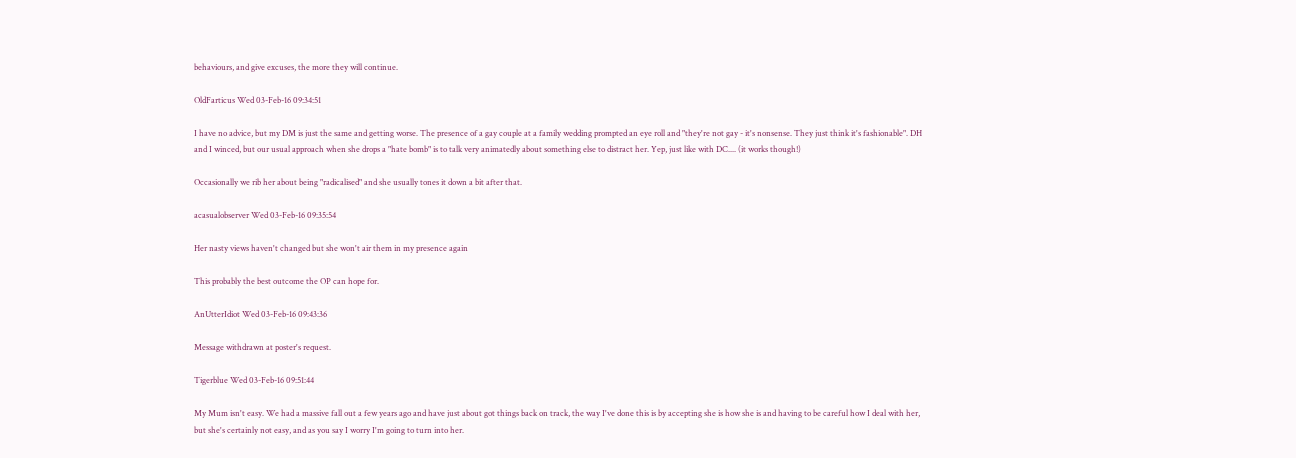behaviours, and give excuses, the more they will continue.

OldFarticus Wed 03-Feb-16 09:34:51

I have no advice, but my DM is just the same and getting worse. The presence of a gay couple at a family wedding prompted an eye roll and "they're not gay - it's nonsense. They just think it's fashionable". DH and I winced, but our usual approach when she drops a "hate bomb" is to talk very animatedly about something else to distract her. Yep, just like with DC.... (it works though!)

Occasionally we rib her about being "radicalised" and she usually tones it down a bit after that.

acasualobserver Wed 03-Feb-16 09:35:54

Her nasty views haven't changed but she won't air them in my presence again

This probably the best outcome the OP can hope for.

AnUtterIdiot Wed 03-Feb-16 09:43:36

Message withdrawn at poster's request.

Tigerblue Wed 03-Feb-16 09:51:44

My Mum isn't easy. We had a massive fall out a few years ago and have just about got things back on track, the way I've done this is by accepting she is how she is and having to be careful how I deal with her, but she's certainly not easy, and as you say I worry I'm going to turn into her.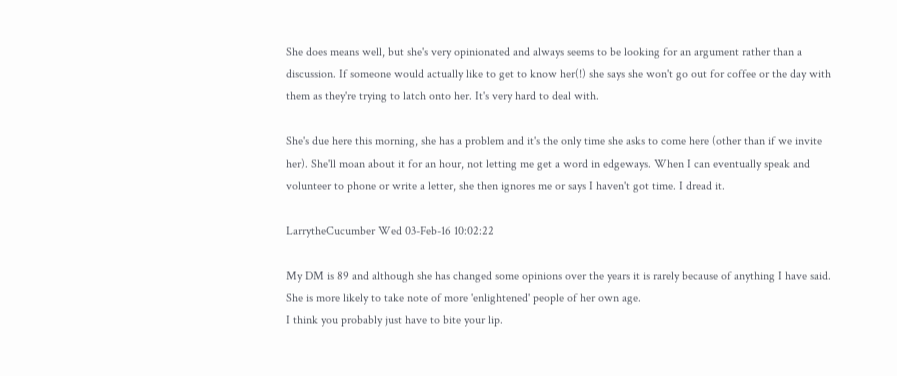She does means well, but she's very opinionated and always seems to be looking for an argument rather than a discussion. If someone would actually like to get to know her(!) she says she won't go out for coffee or the day with them as they're trying to latch onto her. It's very hard to deal with.

She's due here this morning, she has a problem and it's the only time she asks to come here (other than if we invite her). She'll moan about it for an hour, not letting me get a word in edgeways. When I can eventually speak and volunteer to phone or write a letter, she then ignores me or says I haven't got time. I dread it.

LarrytheCucumber Wed 03-Feb-16 10:02:22

My DM is 89 and although she has changed some opinions over the years it is rarely because of anything I have said. She is more likely to take note of more 'enlightened' people of her own age.
I think you probably just have to bite your lip.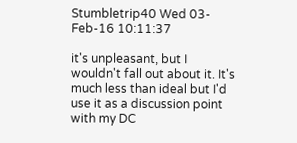Stumbletrip40 Wed 03-Feb-16 10:11:37

it's unpleasant, but I wouldn't fall out about it. It's much less than ideal but I'd use it as a discussion point with my DC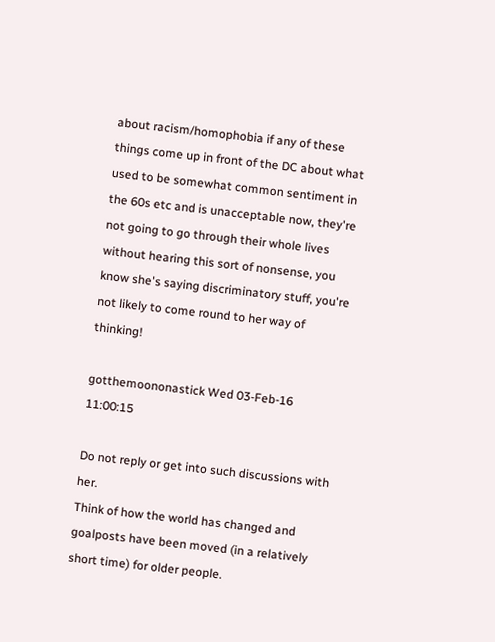about racism/homophobia if any of these things come up in front of the DC about what used to be somewhat common sentiment in the 60s etc and is unacceptable now, they're not going to go through their whole lives without hearing this sort of nonsense, you know she's saying discriminatory stuff, you're not likely to come round to her way of thinking!

gotthemoononastick Wed 03-Feb-16 11:00:15

Do not reply or get into such discussions with her.
Think of how the world has changed and goalposts have been moved (in a relatively short time) for older people.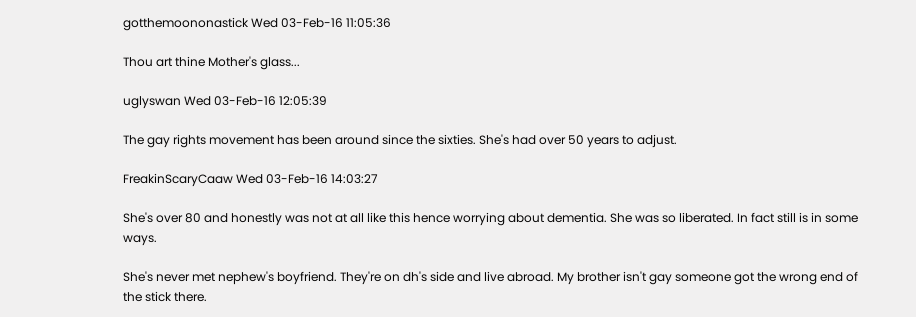gotthemoononastick Wed 03-Feb-16 11:05:36

Thou art thine Mother's glass...

uglyswan Wed 03-Feb-16 12:05:39

The gay rights movement has been around since the sixties. She's had over 50 years to adjust.

FreakinScaryCaaw Wed 03-Feb-16 14:03:27

She's over 80 and honestly was not at all like this hence worrying about dementia. She was so liberated. In fact still is in some ways.

She's never met nephew's boyfriend. They're on dh's side and live abroad. My brother isn't gay someone got the wrong end of the stick there.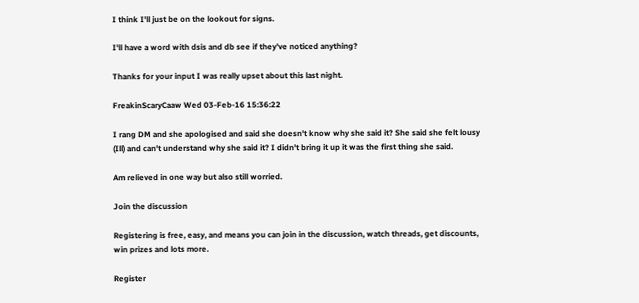I think I'll just be on the lookout for signs.

I'll have a word with dsis and db see if they've noticed anything?

Thanks for your input I was really upset about this last night.

FreakinScaryCaaw Wed 03-Feb-16 15:36:22

I rang DM and she apologised and said she doesn't know why she said it? She said she felt lousy (Ill) and can't understand why she said it? I didn't bring it up it was the first thing she said.

Am relieved in one way but also still worried.

Join the discussion

Registering is free, easy, and means you can join in the discussion, watch threads, get discounts, win prizes and lots more.

Register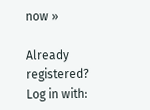now »

Already registered? Log in with: